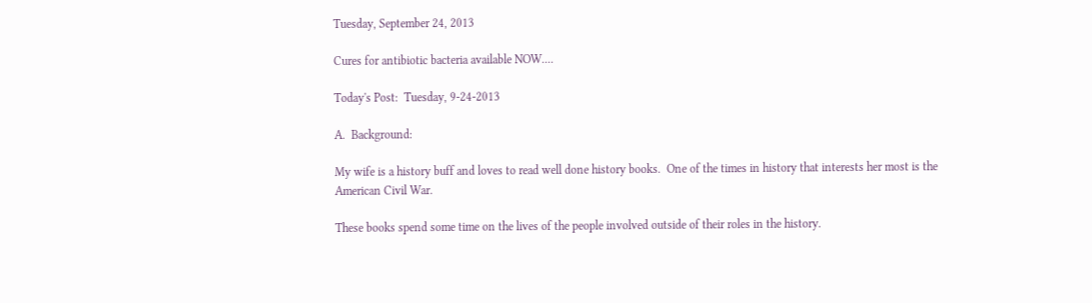Tuesday, September 24, 2013

Cures for antibiotic bacteria available NOW....

Today's Post:  Tuesday, 9-24-2013

A.  Background:

My wife is a history buff and loves to read well done history books.  One of the times in history that interests her most is the American Civil War.

These books spend some time on the lives of the people involved outside of their roles in the history.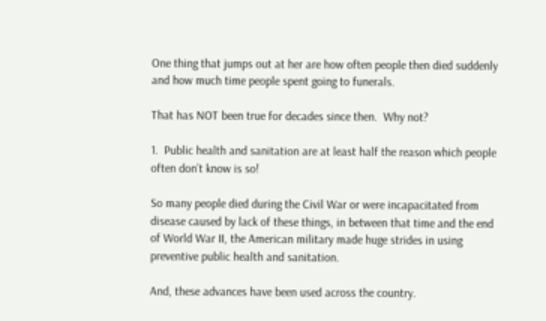One thing that jumps out at her are how often people then died suddenly and how much time people spent going to funerals.

That has NOT been true for decades since then.  Why not?

1.  Public health and sanitation are at least half the reason which people often don’t know is so!

So many people died during the Civil War or were incapacitated from disease caused by lack of these things, in between that time and the end of World War II, the American military made huge strides in using preventive public health and sanitation.

And, these advances have been used across the country.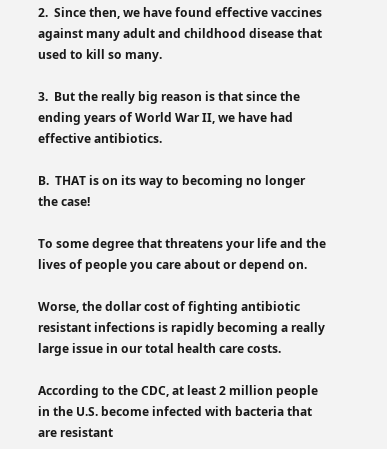2.  Since then, we have found effective vaccines against many adult and childhood disease that used to kill so many.

3.  But the really big reason is that since the ending years of World War II, we have had effective antibiotics.

B.  THAT is on its way to becoming no longer the case!

To some degree that threatens your life and the lives of people you care about or depend on.

Worse, the dollar cost of fighting antibiotic resistant infections is rapidly becoming a really large issue in our total health care costs.

According to the CDC, at least 2 million people in the U.S. become infected with bacteria that are resistant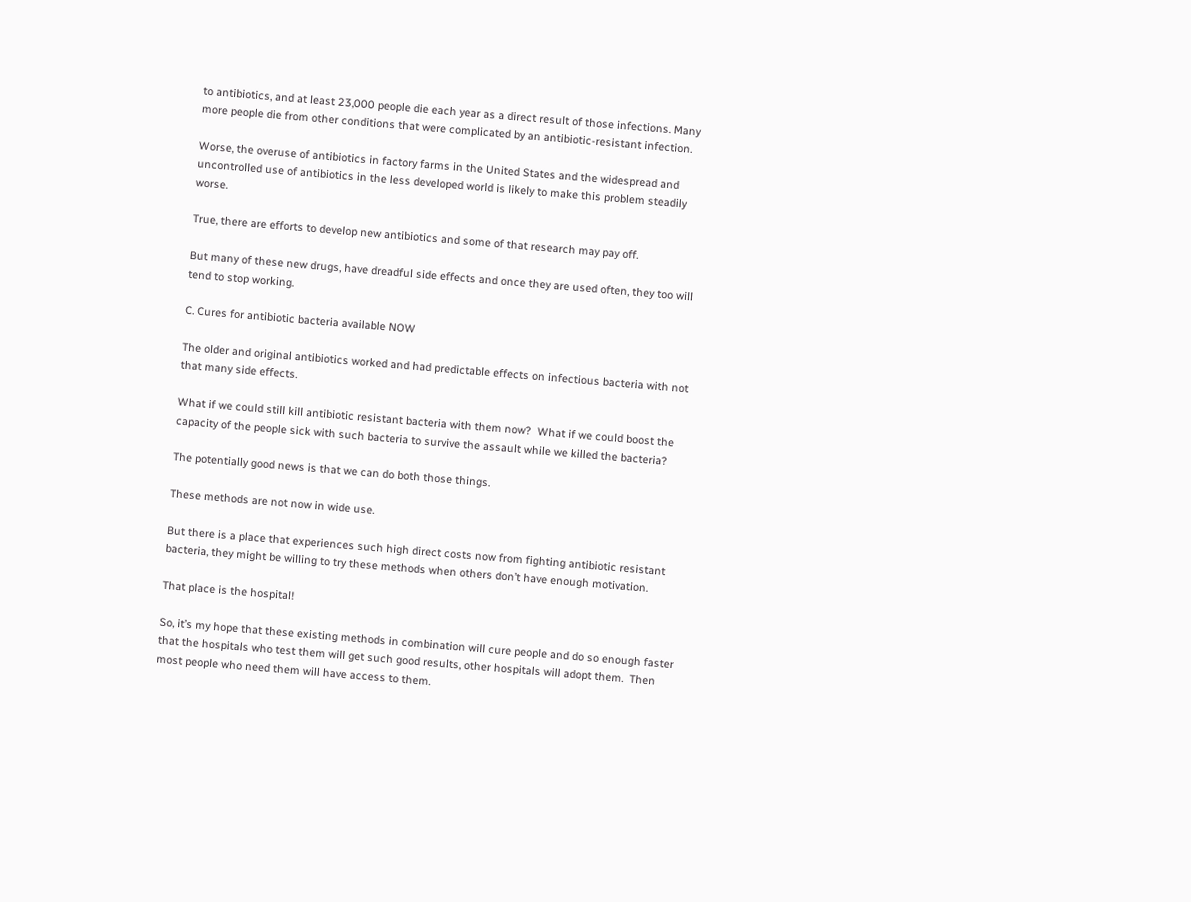to antibiotics, and at least 23,000 people die each year as a direct result of those infections. Many more people die from other conditions that were complicated by an antibiotic-resistant infection.

Worse, the overuse of antibiotics in factory farms in the United States and the widespread and uncontrolled use of antibiotics in the less developed world is likely to make this problem steadily worse.

True, there are efforts to develop new antibiotics and some of that research may pay off.

But many of these new drugs, have dreadful side effects and once they are used often, they too will tend to stop working.

C. Cures for antibiotic bacteria available NOW

The older and original antibiotics worked and had predictable effects on infectious bacteria with not that many side effects.

What if we could still kill antibiotic resistant bacteria with them now?  What if we could boost the capacity of the people sick with such bacteria to survive the assault while we killed the bacteria?

The potentially good news is that we can do both those things.

These methods are not now in wide use.

But there is a place that experiences such high direct costs now from fighting antibiotic resistant bacteria, they might be willing to try these methods when others don’t have enough motivation.

That place is the hospital!

So, it’s my hope that these existing methods in combination will cure people and do so enough faster that the hospitals who test them will get such good results, other hospitals will adopt them.  Then most people who need them will have access to them.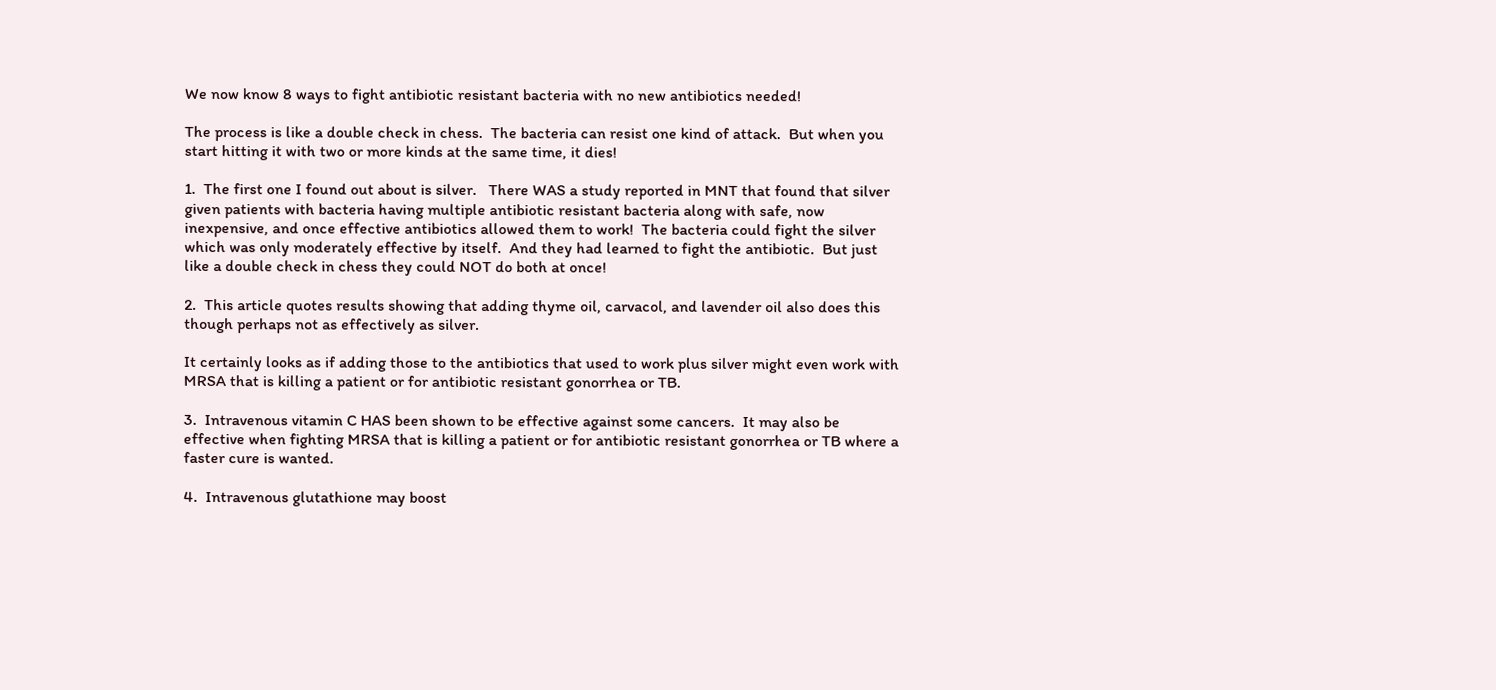We now know 8 ways to fight antibiotic resistant bacteria with no new antibiotics needed!

The process is like a double check in chess.  The bacteria can resist one kind of attack.  But when you start hitting it with two or more kinds at the same time, it dies!

1.  The first one I found out about is silver.   There WAS a study reported in MNT that found that silver given patients with bacteria having multiple antibiotic resistant bacteria along with safe, now inexpensive, and once effective antibiotics allowed them to work!  The bacteria could fight the silver which was only moderately effective by itself.  And they had learned to fight the antibiotic.  But just like a double check in chess they could NOT do both at once!

2.  This article quotes results showing that adding thyme oil, carvacol, and lavender oil also does this though perhaps not as effectively as silver.

It certainly looks as if adding those to the antibiotics that used to work plus silver might even work with MRSA that is killing a patient or for antibiotic resistant gonorrhea or TB.

3.  Intravenous vitamin C HAS been shown to be effective against some cancers.  It may also be effective when fighting MRSA that is killing a patient or for antibiotic resistant gonorrhea or TB where a faster cure is wanted.

4.  Intravenous glutathione may boost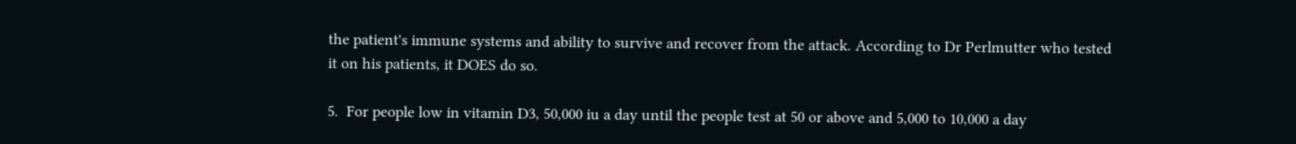the patient's immune systems and ability to survive and recover from the attack. According to Dr Perlmutter who tested it on his patients, it DOES do so.

5.  For people low in vitamin D3, 50,000 iu a day until the people test at 50 or above and 5,000 to 10,000 a day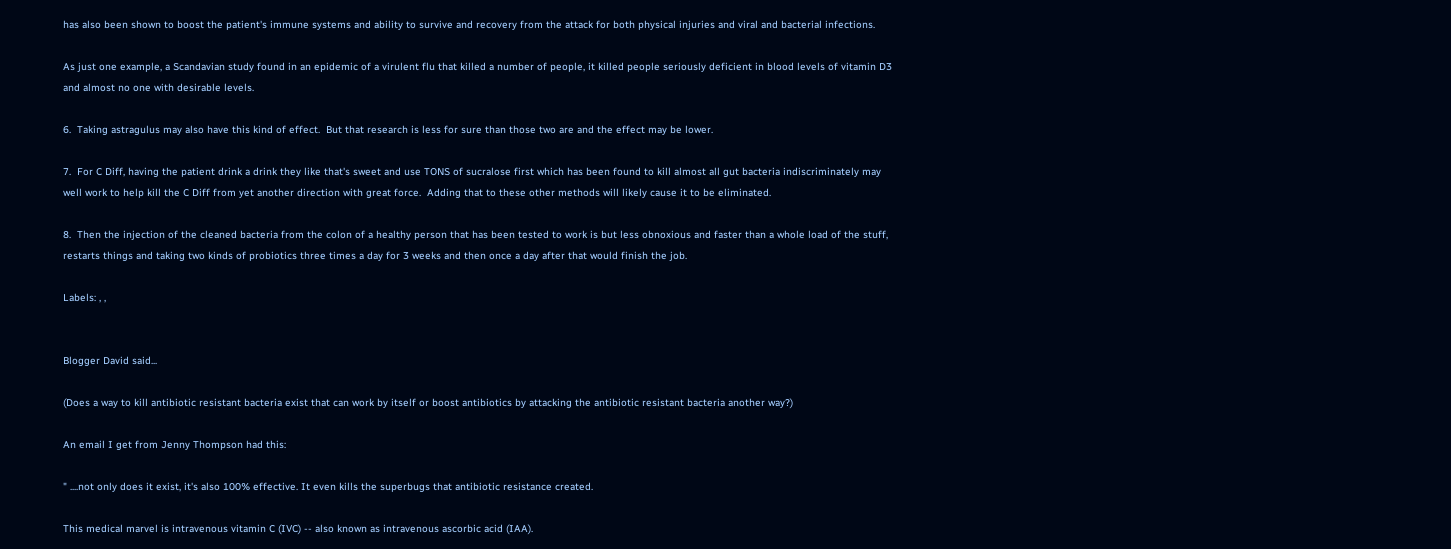has also been shown to boost the patient's immune systems and ability to survive and recovery from the attack for both physical injuries and viral and bacterial infections.

As just one example, a Scandavian study found in an epidemic of a virulent flu that killed a number of people, it killed people seriously deficient in blood levels of vitamin D3 and almost no one with desirable levels.

6.  Taking astragulus may also have this kind of effect.  But that research is less for sure than those two are and the effect may be lower.

7.  For C Diff, having the patient drink a drink they like that's sweet and use TONS of sucralose first which has been found to kill almost all gut bacteria indiscriminately may well work to help kill the C Diff from yet another direction with great force.  Adding that to these other methods will likely cause it to be eliminated.

8.  Then the injection of the cleaned bacteria from the colon of a healthy person that has been tested to work is but less obnoxious and faster than a whole load of the stuff, restarts things and taking two kinds of probiotics three times a day for 3 weeks and then once a day after that would finish the job.

Labels: , ,


Blogger David said...

(Does a way to kill antibiotic resistant bacteria exist that can work by itself or boost antibiotics by attacking the antibiotic resistant bacteria another way?)

An email I get from Jenny Thompson had this:

" ....not only does it exist, it's also 100% effective. It even kills the superbugs that antibiotic resistance created.

This medical marvel is intravenous vitamin C (IVC) -- also known as intravenous ascorbic acid (IAA).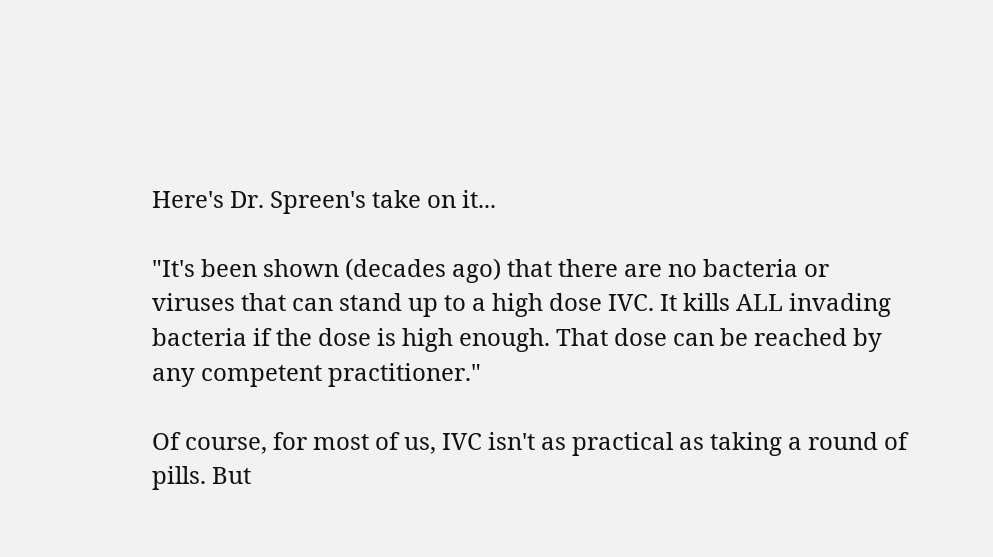Here's Dr. Spreen's take on it...

"It's been shown (decades ago) that there are no bacteria or viruses that can stand up to a high dose IVC. It kills ALL invading bacteria if the dose is high enough. That dose can be reached by any competent practitioner."

Of course, for most of us, IVC isn't as practical as taking a round of pills. But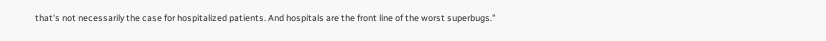that's not necessarily the case for hospitalized patients. And hospitals are the front line of the worst superbugs."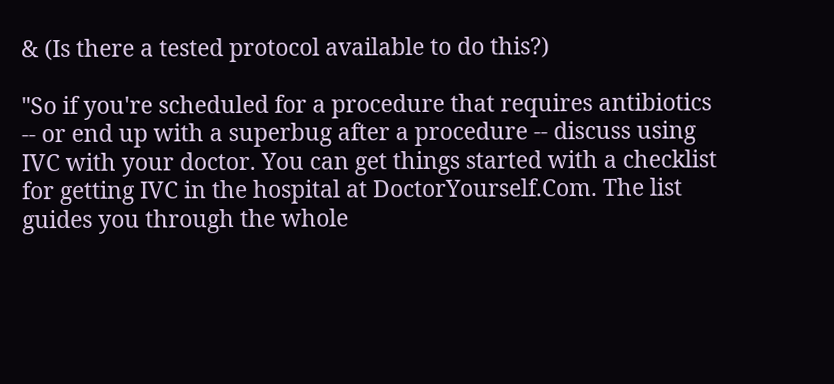& (Is there a tested protocol available to do this?)

"So if you're scheduled for a procedure that requires antibiotics -- or end up with a superbug after a procedure -- discuss using IVC with your doctor. You can get things started with a checklist for getting IVC in the hospital at DoctorYourself.Com. The list guides you through the whole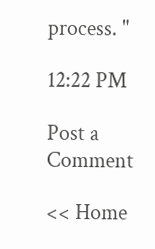process. "

12:22 PM

Post a Comment

<< Home